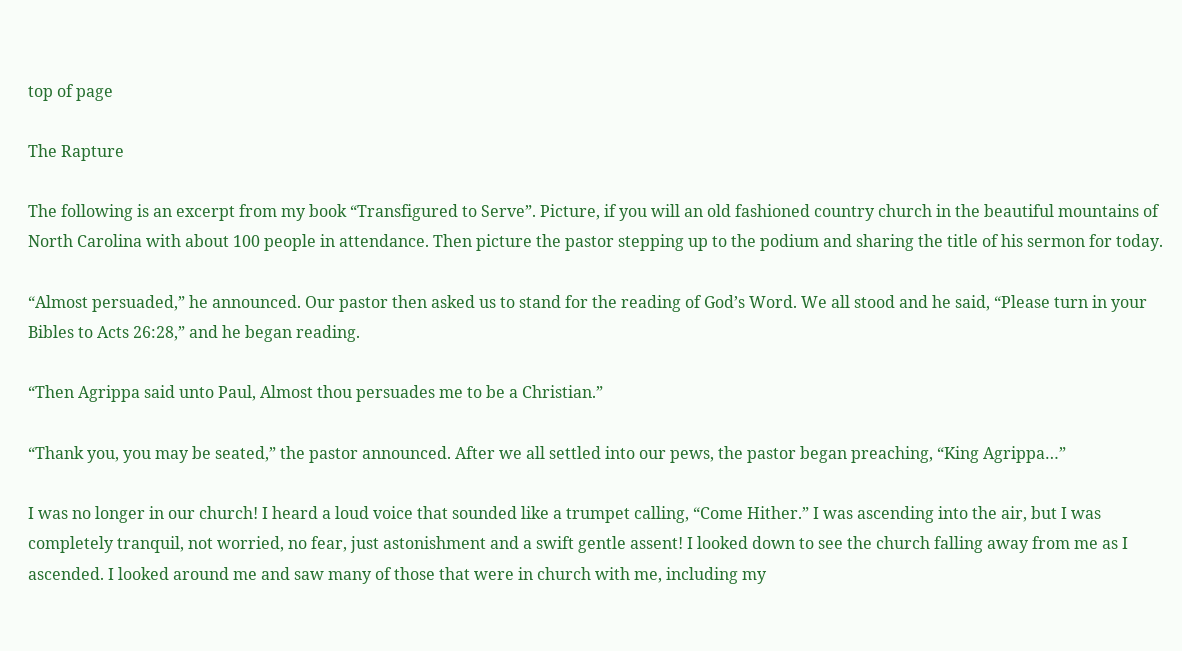top of page

The Rapture

The following is an excerpt from my book “Transfigured to Serve”. Picture, if you will an old fashioned country church in the beautiful mountains of North Carolina with about 100 people in attendance. Then picture the pastor stepping up to the podium and sharing the title of his sermon for today.

“Almost persuaded,” he announced. Our pastor then asked us to stand for the reading of God’s Word. We all stood and he said, “Please turn in your Bibles to Acts 26:28,” and he began reading.

“Then Agrippa said unto Paul, Almost thou persuades me to be a Christian.”

“Thank you, you may be seated,” the pastor announced. After we all settled into our pews, the pastor began preaching, “King Agrippa…”

I was no longer in our church! I heard a loud voice that sounded like a trumpet calling, “Come Hither.” I was ascending into the air, but I was completely tranquil, not worried, no fear, just astonishment and a swift gentle assent! I looked down to see the church falling away from me as I ascended. I looked around me and saw many of those that were in church with me, including my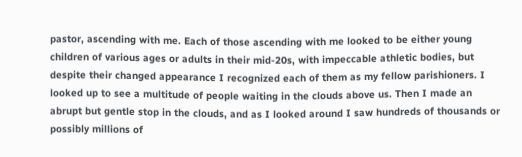pastor, ascending with me. Each of those ascending with me looked to be either young children of various ages or adults in their mid-20s, with impeccable athletic bodies, but despite their changed appearance I recognized each of them as my fellow parishioners. I looked up to see a multitude of people waiting in the clouds above us. Then I made an abrupt but gentle stop in the clouds, and as I looked around I saw hundreds of thousands or possibly millions of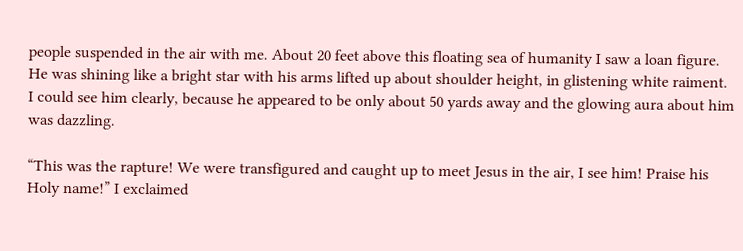people suspended in the air with me. About 20 feet above this floating sea of humanity I saw a loan figure. He was shining like a bright star with his arms lifted up about shoulder height, in glistening white raiment. I could see him clearly, because he appeared to be only about 50 yards away and the glowing aura about him was dazzling.

“This was the rapture! We were transfigured and caught up to meet Jesus in the air, I see him! Praise his Holy name!” I exclaimed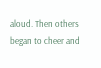aloud. Then others began to cheer and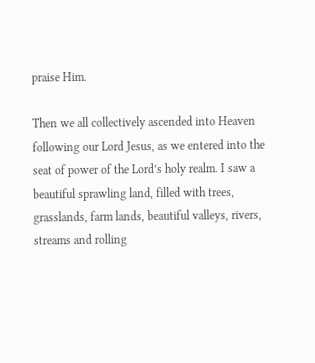praise Him.

Then we all collectively ascended into Heaven following our Lord Jesus, as we entered into the seat of power of the Lord’s holy realm. I saw a beautiful sprawling land, filled with trees, grasslands, farm lands, beautiful valleys, rivers, streams and rolling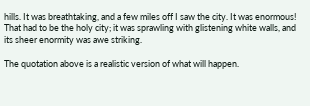hills. It was breathtaking, and a few miles off I saw the city. It was enormous! That had to be the holy city; it was sprawling with glistening white walls, and its sheer enormity was awe striking.

The quotation above is a realistic version of what will happen.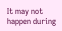It may not happen during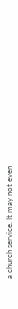a church service. It may not even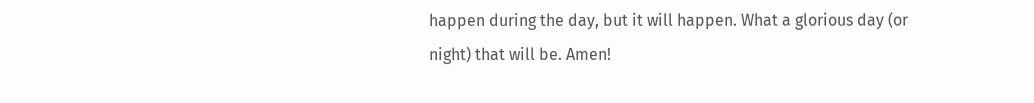happen during the day, but it will happen. What a glorious day (or night) that will be. Amen!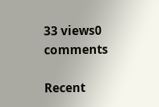33 views0 comments

Recent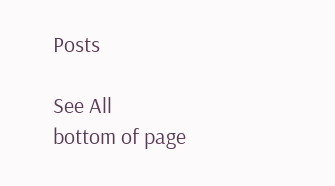Posts

See All
bottom of page